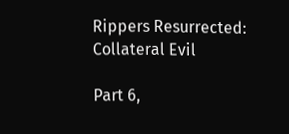Rippers Resurrected: Collateral Evil

Part 6,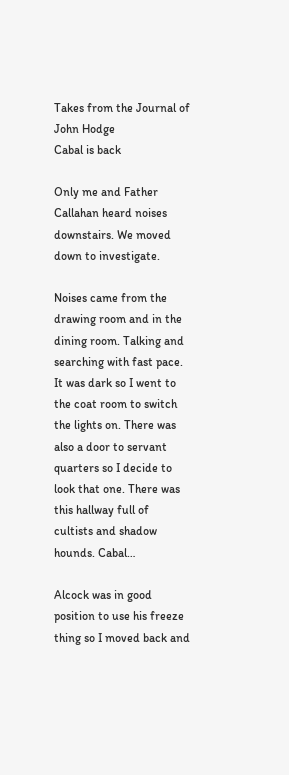Takes from the Journal of John Hodge
Cabal is back

Only me and Father Callahan heard noises downstairs. We moved down to investigate.

Noises came from the drawing room and in the dining room. Talking and searching with fast pace. It was dark so I went to the coat room to switch the lights on. There was also a door to servant quarters so I decide to look that one. There was this hallway full of cultists and shadow hounds. Cabal…

Alcock was in good position to use his freeze thing so I moved back and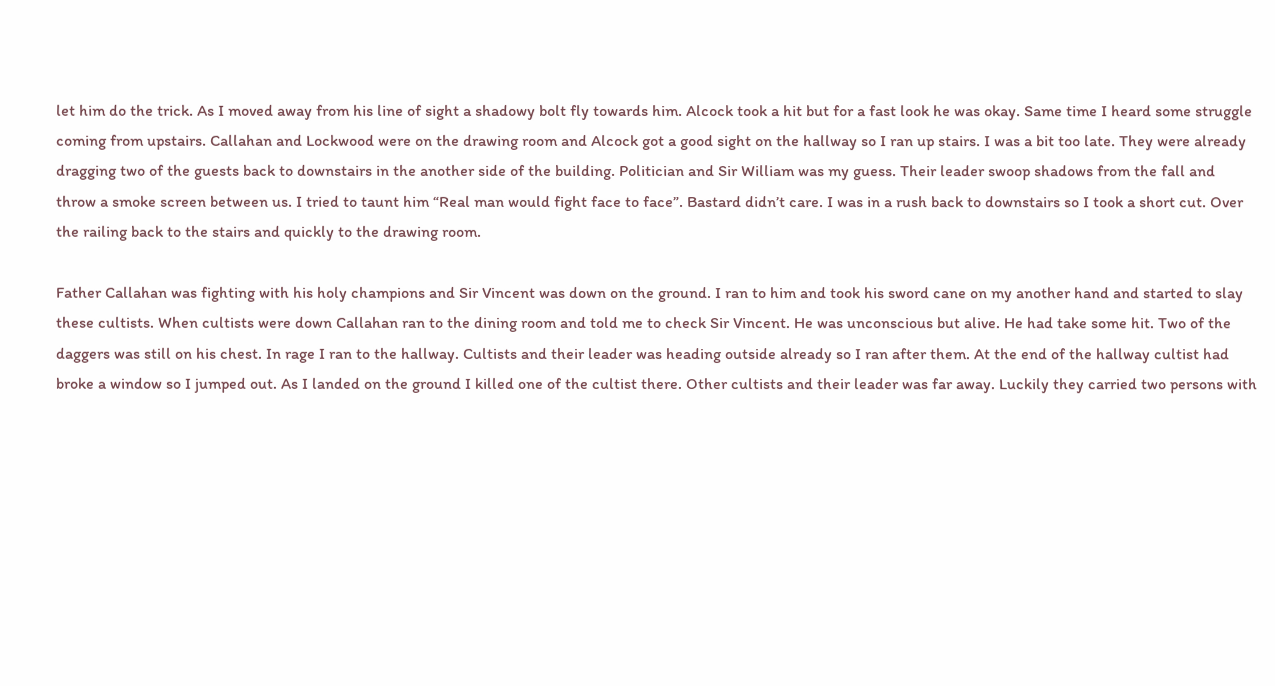let him do the trick. As I moved away from his line of sight a shadowy bolt fly towards him. Alcock took a hit but for a fast look he was okay. Same time I heard some struggle coming from upstairs. Callahan and Lockwood were on the drawing room and Alcock got a good sight on the hallway so I ran up stairs. I was a bit too late. They were already dragging two of the guests back to downstairs in the another side of the building. Politician and Sir William was my guess. Their leader swoop shadows from the fall and throw a smoke screen between us. I tried to taunt him “Real man would fight face to face”. Bastard didn’t care. I was in a rush back to downstairs so I took a short cut. Over the railing back to the stairs and quickly to the drawing room.

Father Callahan was fighting with his holy champions and Sir Vincent was down on the ground. I ran to him and took his sword cane on my another hand and started to slay these cultists. When cultists were down Callahan ran to the dining room and told me to check Sir Vincent. He was unconscious but alive. He had take some hit. Two of the daggers was still on his chest. In rage I ran to the hallway. Cultists and their leader was heading outside already so I ran after them. At the end of the hallway cultist had broke a window so I jumped out. As I landed on the ground I killed one of the cultist there. Other cultists and their leader was far away. Luckily they carried two persons with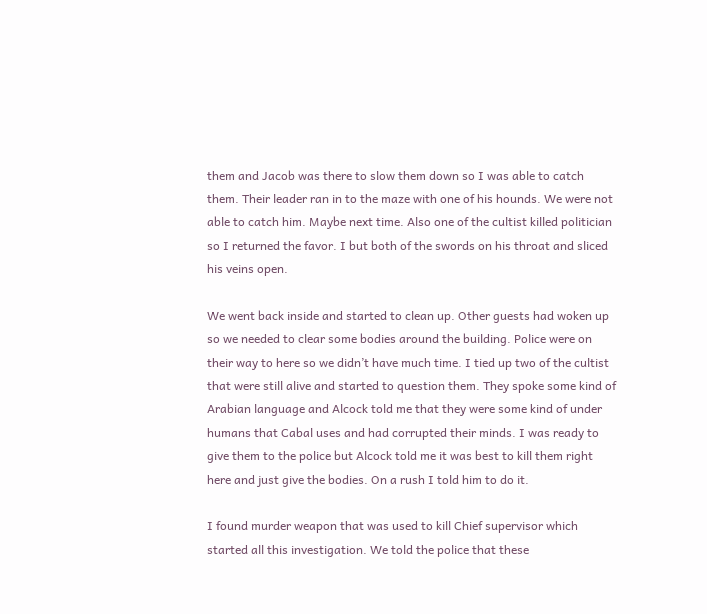them and Jacob was there to slow them down so I was able to catch them. Their leader ran in to the maze with one of his hounds. We were not able to catch him. Maybe next time. Also one of the cultist killed politician so I returned the favor. I but both of the swords on his throat and sliced his veins open.

We went back inside and started to clean up. Other guests had woken up so we needed to clear some bodies around the building. Police were on their way to here so we didn’t have much time. I tied up two of the cultist that were still alive and started to question them. They spoke some kind of Arabian language and Alcock told me that they were some kind of under humans that Cabal uses and had corrupted their minds. I was ready to give them to the police but Alcock told me it was best to kill them right here and just give the bodies. On a rush I told him to do it.

I found murder weapon that was used to kill Chief supervisor which started all this investigation. We told the police that these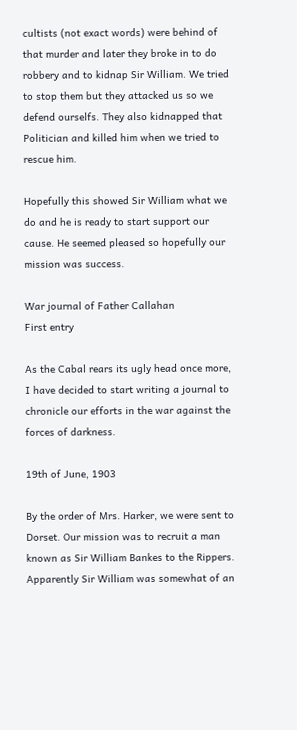cultists (not exact words) were behind of that murder and later they broke in to do robbery and to kidnap Sir William. We tried to stop them but they attacked us so we defend ourselfs. They also kidnapped that Politician and killed him when we tried to rescue him.

Hopefully this showed Sir William what we do and he is ready to start support our cause. He seemed pleased so hopefully our mission was success.

War journal of Father Callahan
First entry

As the Cabal rears its ugly head once more, I have decided to start writing a journal to chronicle our efforts in the war against the forces of darkness.

19th of June, 1903

By the order of Mrs. Harker, we were sent to Dorset. Our mission was to recruit a man known as Sir William Bankes to the Rippers. Apparently Sir William was somewhat of an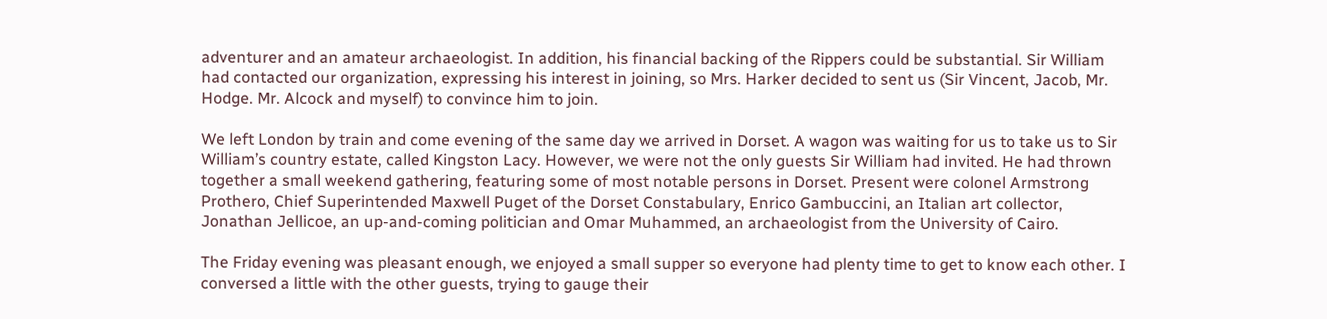adventurer and an amateur archaeologist. In addition, his financial backing of the Rippers could be substantial. Sir William had contacted our organization, expressing his interest in joining, so Mrs. Harker decided to sent us (Sir Vincent, Jacob, Mr. Hodge. Mr. Alcock and myself) to convince him to join.

We left London by train and come evening of the same day we arrived in Dorset. A wagon was waiting for us to take us to Sir William’s country estate, called Kingston Lacy. However, we were not the only guests Sir William had invited. He had thrown together a small weekend gathering, featuring some of most notable persons in Dorset. Present were colonel Armstrong Prothero, Chief Superintended Maxwell Puget of the Dorset Constabulary, Enrico Gambuccini, an Italian art collector, Jonathan Jellicoe, an up-and-coming politician and Omar Muhammed, an archaeologist from the University of Cairo.

The Friday evening was pleasant enough, we enjoyed a small supper so everyone had plenty time to get to know each other. I conversed a little with the other guests, trying to gauge their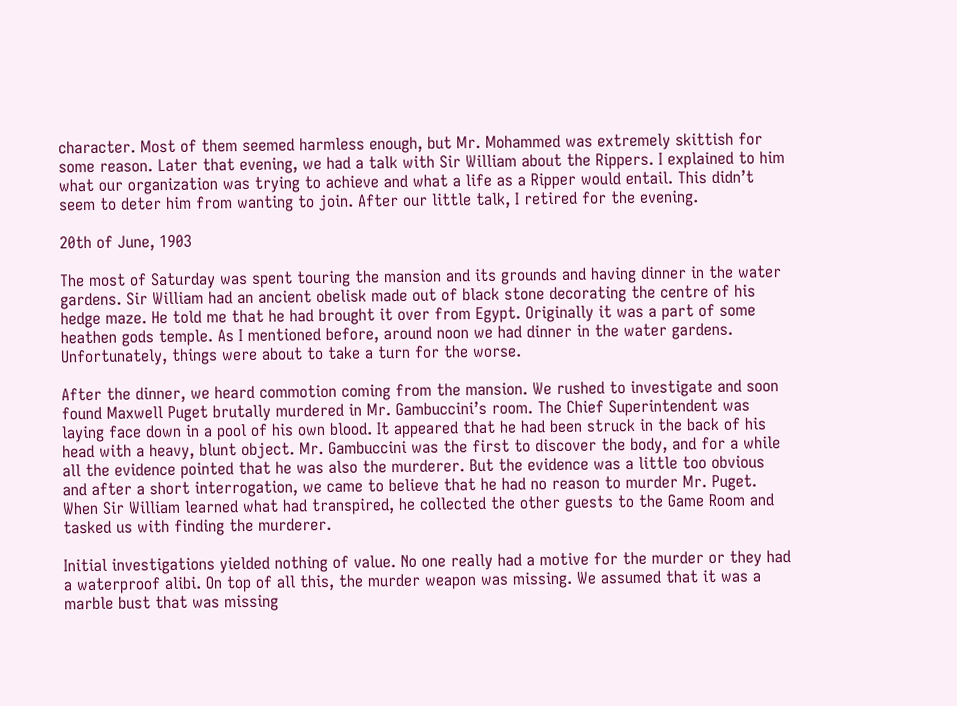character. Most of them seemed harmless enough, but Mr. Mohammed was extremely skittish for some reason. Later that evening, we had a talk with Sir William about the Rippers. I explained to him what our organization was trying to achieve and what a life as a Ripper would entail. This didn’t seem to deter him from wanting to join. After our little talk, I retired for the evening.

20th of June, 1903

The most of Saturday was spent touring the mansion and its grounds and having dinner in the water gardens. Sir William had an ancient obelisk made out of black stone decorating the centre of his hedge maze. He told me that he had brought it over from Egypt. Originally it was a part of some heathen gods temple. As I mentioned before, around noon we had dinner in the water gardens. Unfortunately, things were about to take a turn for the worse.

After the dinner, we heard commotion coming from the mansion. We rushed to investigate and soon found Maxwell Puget brutally murdered in Mr. Gambuccini’s room. The Chief Superintendent was laying face down in a pool of his own blood. It appeared that he had been struck in the back of his head with a heavy, blunt object. Mr. Gambuccini was the first to discover the body, and for a while all the evidence pointed that he was also the murderer. But the evidence was a little too obvious and after a short interrogation, we came to believe that he had no reason to murder Mr. Puget. When Sir William learned what had transpired, he collected the other guests to the Game Room and tasked us with finding the murderer.

Initial investigations yielded nothing of value. No one really had a motive for the murder or they had a waterproof alibi. On top of all this, the murder weapon was missing. We assumed that it was a marble bust that was missing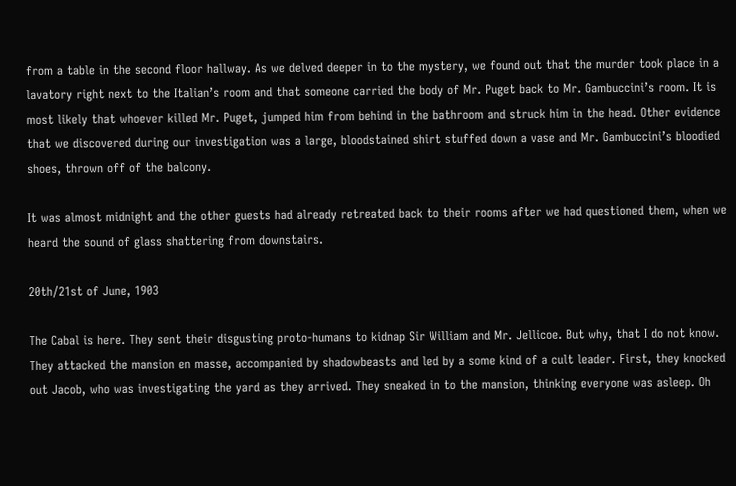from a table in the second floor hallway. As we delved deeper in to the mystery, we found out that the murder took place in a lavatory right next to the Italian’s room and that someone carried the body of Mr. Puget back to Mr. Gambuccini’s room. It is most likely that whoever killed Mr. Puget, jumped him from behind in the bathroom and struck him in the head. Other evidence that we discovered during our investigation was a large, bloodstained shirt stuffed down a vase and Mr. Gambuccini’s bloodied shoes, thrown off of the balcony.

It was almost midnight and the other guests had already retreated back to their rooms after we had questioned them, when we heard the sound of glass shattering from downstairs.

20th/21st of June, 1903

The Cabal is here. They sent their disgusting proto-humans to kidnap Sir William and Mr. Jellicoe. But why, that I do not know. They attacked the mansion en masse, accompanied by shadowbeasts and led by a some kind of a cult leader. First, they knocked out Jacob, who was investigating the yard as they arrived. They sneaked in to the mansion, thinking everyone was asleep. Oh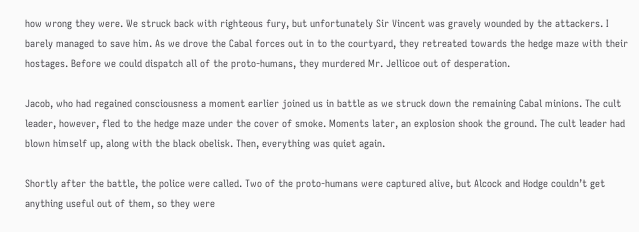how wrong they were. We struck back with righteous fury, but unfortunately Sir Vincent was gravely wounded by the attackers. I barely managed to save him. As we drove the Cabal forces out in to the courtyard, they retreated towards the hedge maze with their hostages. Before we could dispatch all of the proto-humans, they murdered Mr. Jellicoe out of desperation.

Jacob, who had regained consciousness a moment earlier joined us in battle as we struck down the remaining Cabal minions. The cult leader, however, fled to the hedge maze under the cover of smoke. Moments later, an explosion shook the ground. The cult leader had blown himself up, along with the black obelisk. Then, everything was quiet again.

Shortly after the battle, the police were called. Two of the proto-humans were captured alive, but Alcock and Hodge couldn’t get anything useful out of them, so they were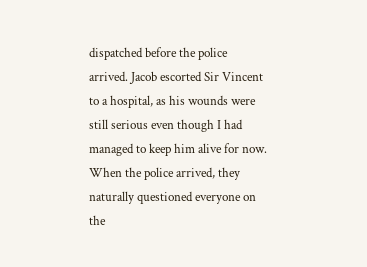dispatched before the police arrived. Jacob escorted Sir Vincent to a hospital, as his wounds were still serious even though I had managed to keep him alive for now. When the police arrived, they naturally questioned everyone on the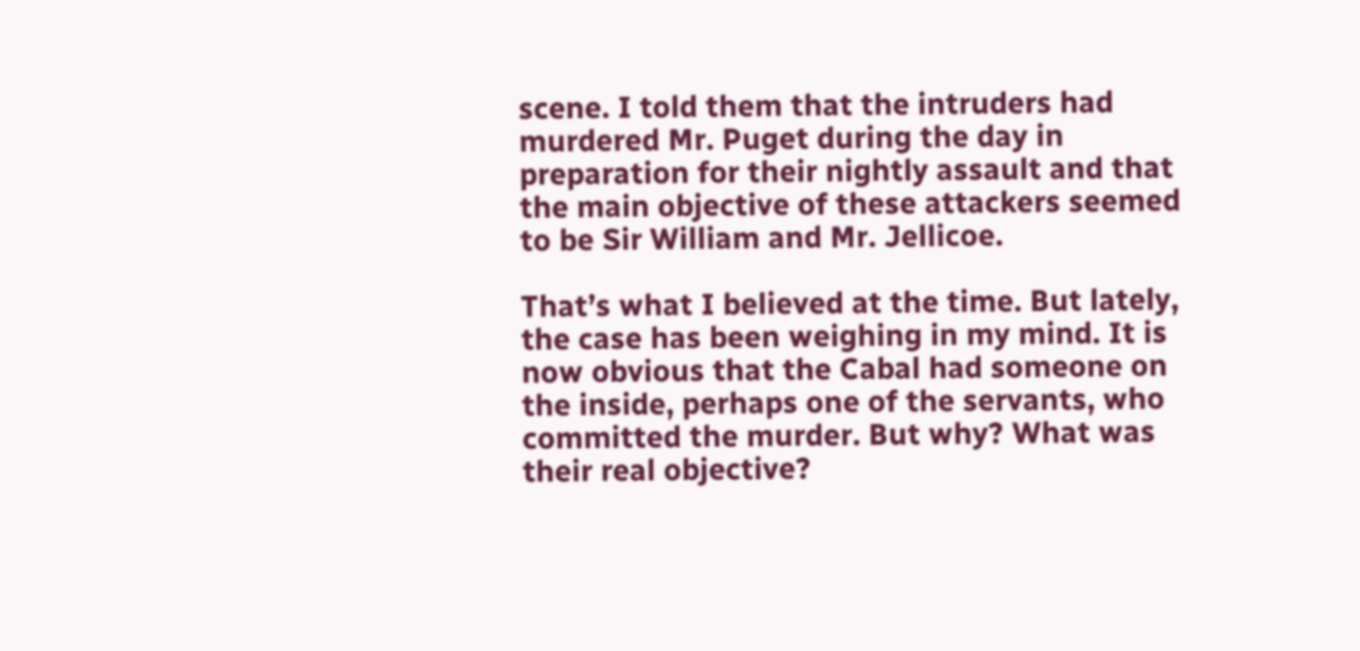scene. I told them that the intruders had murdered Mr. Puget during the day in preparation for their nightly assault and that the main objective of these attackers seemed to be Sir William and Mr. Jellicoe.

That’s what I believed at the time. But lately, the case has been weighing in my mind. It is now obvious that the Cabal had someone on the inside, perhaps one of the servants, who committed the murder. But why? What was their real objective?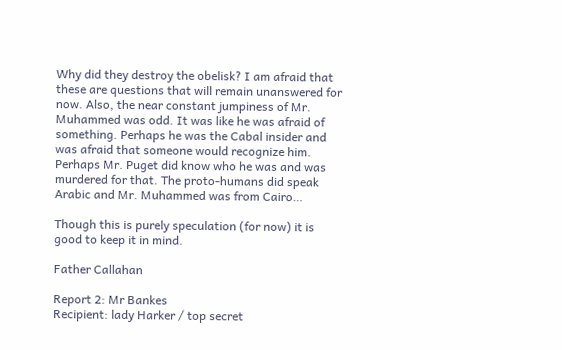Why did they destroy the obelisk? I am afraid that these are questions that will remain unanswered for now. Also, the near constant jumpiness of Mr. Muhammed was odd. It was like he was afraid of something. Perhaps he was the Cabal insider and was afraid that someone would recognize him. Perhaps Mr. Puget did know who he was and was murdered for that. The proto-humans did speak Arabic and Mr. Muhammed was from Cairo…

Though this is purely speculation (for now) it is good to keep it in mind.

Father Callahan

Report 2: Mr Bankes
Recipient: lady Harker / top secret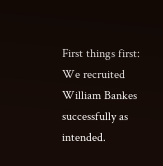First things first: We recruited William Bankes successfully as intended.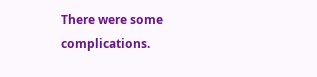There were some complications.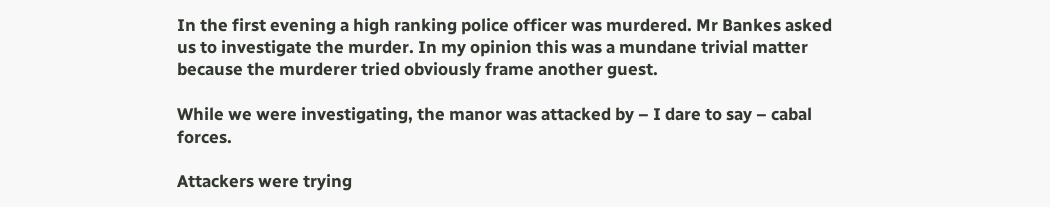In the first evening a high ranking police officer was murdered. Mr Bankes asked us to investigate the murder. In my opinion this was a mundane trivial matter because the murderer tried obviously frame another guest.

While we were investigating, the manor was attacked by – I dare to say – cabal forces.

Attackers were trying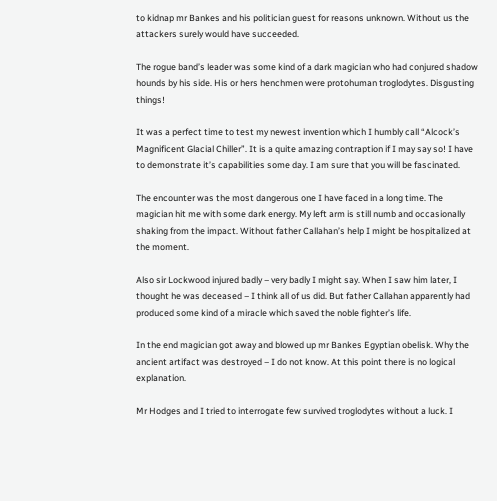to kidnap mr Bankes and his politician guest for reasons unknown. Without us the attackers surely would have succeeded.

The rogue band’s leader was some kind of a dark magician who had conjured shadow hounds by his side. His or hers henchmen were protohuman troglodytes. Disgusting things!

It was a perfect time to test my newest invention which I humbly call “Alcock’s Magnificent Glacial Chiller”. It is a quite amazing contraption if I may say so! I have to demonstrate it’s capabilities some day. I am sure that you will be fascinated.

The encounter was the most dangerous one I have faced in a long time. The magician hit me with some dark energy. My left arm is still numb and occasionally shaking from the impact. Without father Callahan’s help I might be hospitalized at the moment.

Also sir Lockwood injured badly – very badly I might say. When I saw him later, I thought he was deceased – I think all of us did. But father Callahan apparently had produced some kind of a miracle which saved the noble fighter’s life.

In the end magician got away and blowed up mr Bankes Egyptian obelisk. Why the ancient artifact was destroyed – I do not know. At this point there is no logical explanation.

Mr Hodges and I tried to interrogate few survived troglodytes without a luck. I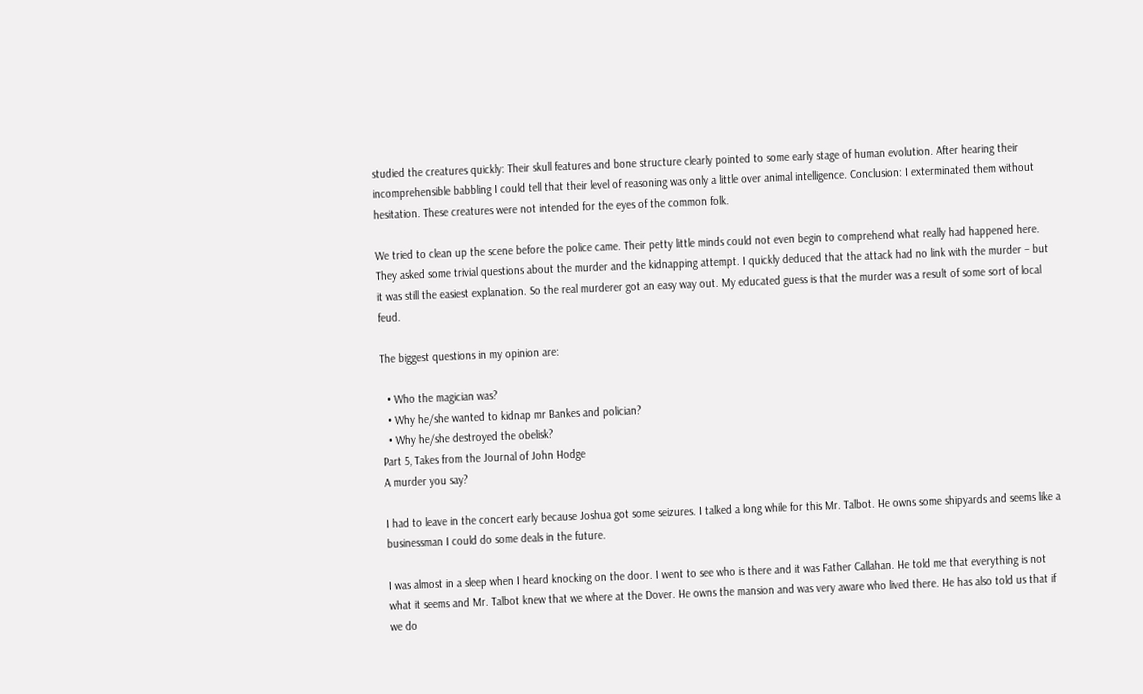studied the creatures quickly: Their skull features and bone structure clearly pointed to some early stage of human evolution. After hearing their incomprehensible babbling I could tell that their level of reasoning was only a little over animal intelligence. Conclusion: I exterminated them without hesitation. These creatures were not intended for the eyes of the common folk.

We tried to clean up the scene before the police came. Their petty little minds could not even begin to comprehend what really had happened here. They asked some trivial questions about the murder and the kidnapping attempt. I quickly deduced that the attack had no link with the murder – but it was still the easiest explanation. So the real murderer got an easy way out. My educated guess is that the murder was a result of some sort of local feud.

The biggest questions in my opinion are:

  • Who the magician was?
  • Why he/she wanted to kidnap mr Bankes and polician?
  • Why he/she destroyed the obelisk?
Part 5, Takes from the Journal of John Hodge
A murder you say?

I had to leave in the concert early because Joshua got some seizures. I talked a long while for this Mr. Talbot. He owns some shipyards and seems like a businessman I could do some deals in the future.

I was almost in a sleep when I heard knocking on the door. I went to see who is there and it was Father Callahan. He told me that everything is not what it seems and Mr. Talbot knew that we where at the Dover. He owns the mansion and was very aware who lived there. He has also told us that if we do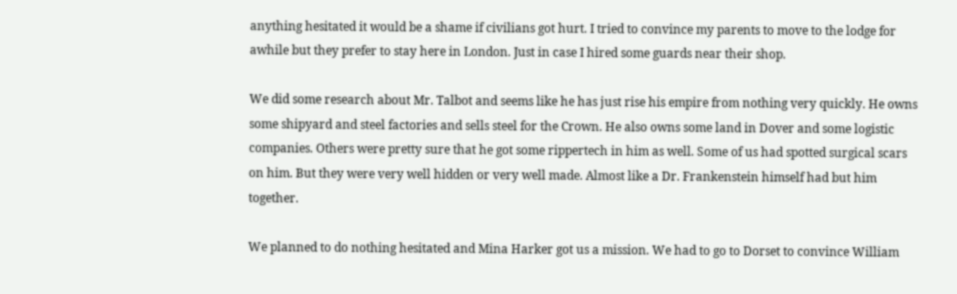anything hesitated it would be a shame if civilians got hurt. I tried to convince my parents to move to the lodge for awhile but they prefer to stay here in London. Just in case I hired some guards near their shop.

We did some research about Mr. Talbot and seems like he has just rise his empire from nothing very quickly. He owns some shipyard and steel factories and sells steel for the Crown. He also owns some land in Dover and some logistic companies. Others were pretty sure that he got some rippertech in him as well. Some of us had spotted surgical scars on him. But they were very well hidden or very well made. Almost like a Dr. Frankenstein himself had but him together.

We planned to do nothing hesitated and Mina Harker got us a mission. We had to go to Dorset to convince William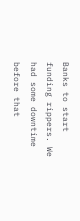Banks to start funding rippers. We had some downtime before that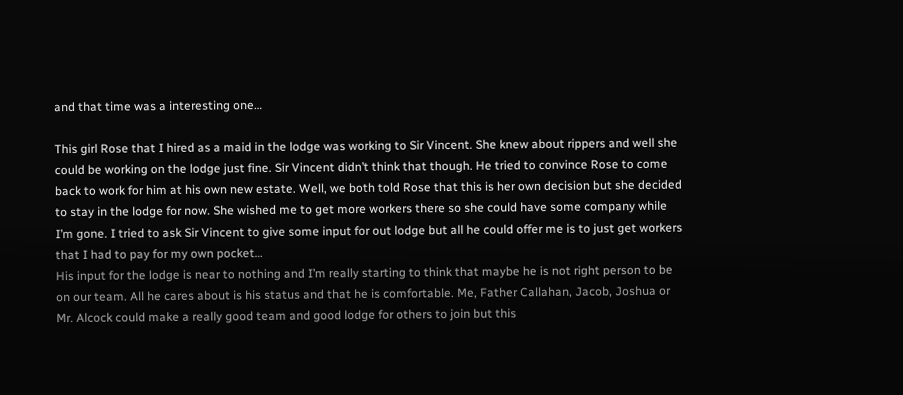and that time was a interesting one…

This girl Rose that I hired as a maid in the lodge was working to Sir Vincent. She knew about rippers and well she could be working on the lodge just fine. Sir Vincent didn’t think that though. He tried to convince Rose to come back to work for him at his own new estate. Well, we both told Rose that this is her own decision but she decided to stay in the lodge for now. She wished me to get more workers there so she could have some company while I’m gone. I tried to ask Sir Vincent to give some input for out lodge but all he could offer me is to just get workers that I had to pay for my own pocket…
His input for the lodge is near to nothing and I’m really starting to think that maybe he is not right person to be on our team. All he cares about is his status and that he is comfortable. Me, Father Callahan, Jacob, Joshua or Mr. Alcock could make a really good team and good lodge for others to join but this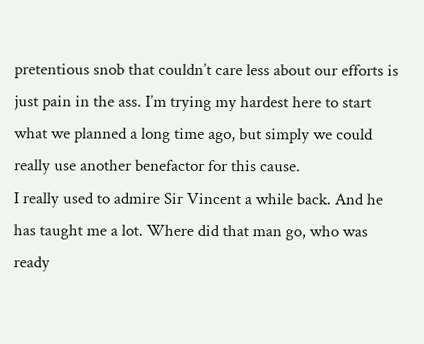pretentious snob that couldn’t care less about our efforts is just pain in the ass. I’m trying my hardest here to start what we planned a long time ago, but simply we could really use another benefactor for this cause.
I really used to admire Sir Vincent a while back. And he has taught me a lot. Where did that man go, who was ready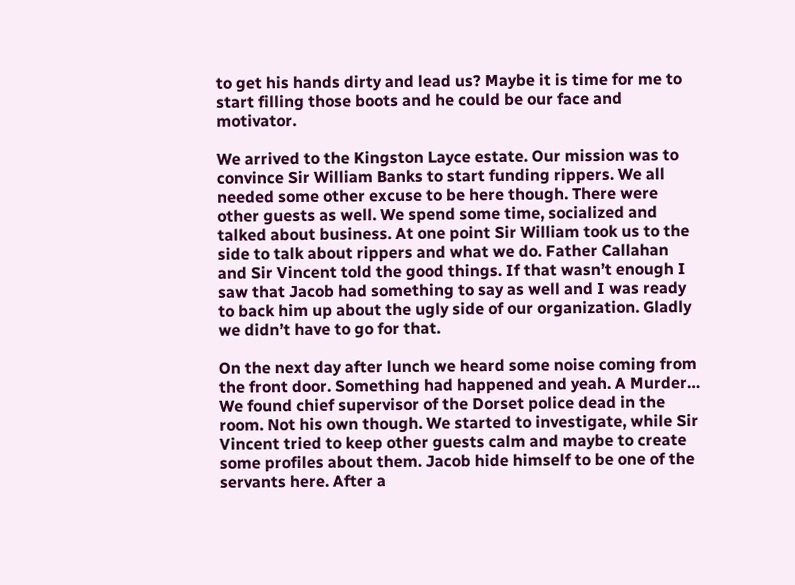to get his hands dirty and lead us? Maybe it is time for me to start filling those boots and he could be our face and motivator.

We arrived to the Kingston Layce estate. Our mission was to convince Sir William Banks to start funding rippers. We all needed some other excuse to be here though. There were other guests as well. We spend some time, socialized and talked about business. At one point Sir William took us to the side to talk about rippers and what we do. Father Callahan and Sir Vincent told the good things. If that wasn’t enough I saw that Jacob had something to say as well and I was ready to back him up about the ugly side of our organization. Gladly we didn’t have to go for that.

On the next day after lunch we heard some noise coming from the front door. Something had happened and yeah. A Murder… We found chief supervisor of the Dorset police dead in the room. Not his own though. We started to investigate, while Sir Vincent tried to keep other guests calm and maybe to create some profiles about them. Jacob hide himself to be one of the servants here. After a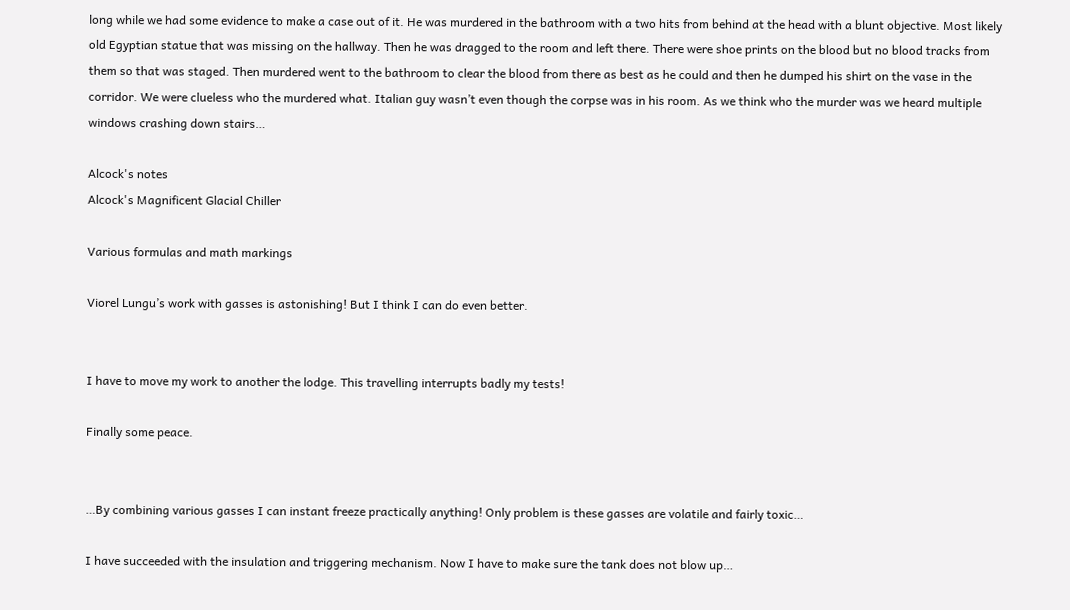long while we had some evidence to make a case out of it. He was murdered in the bathroom with a two hits from behind at the head with a blunt objective. Most likely old Egyptian statue that was missing on the hallway. Then he was dragged to the room and left there. There were shoe prints on the blood but no blood tracks from them so that was staged. Then murdered went to the bathroom to clear the blood from there as best as he could and then he dumped his shirt on the vase in the corridor. We were clueless who the murdered what. Italian guy wasn’t even though the corpse was in his room. As we think who the murder was we heard multiple windows crashing down stairs…

Alcock's notes
Alcock's Magnificent Glacial Chiller

Various formulas and math markings

Viorel Lungu’s work with gasses is astonishing! But I think I can do even better.


I have to move my work to another the lodge. This travelling interrupts badly my tests!

Finally some peace.


…By combining various gasses I can instant freeze practically anything! Only problem is these gasses are volatile and fairly toxic…

I have succeeded with the insulation and triggering mechanism. Now I have to make sure the tank does not blow up…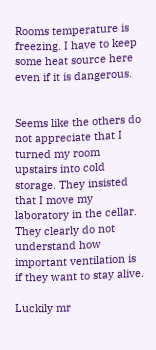Rooms temperature is freezing. I have to keep some heat source here even if it is dangerous.


Seems like the others do not appreciate that I turned my room upstairs into cold storage. They insisted that I move my laboratory in the cellar. They clearly do not understand how important ventilation is if they want to stay alive.

Luckily mr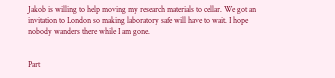Jakob is willing to help moving my research materials to cellar. We got an invitation to London so making laboratory safe will have to wait. I hope nobody wanders there while I am gone.


Part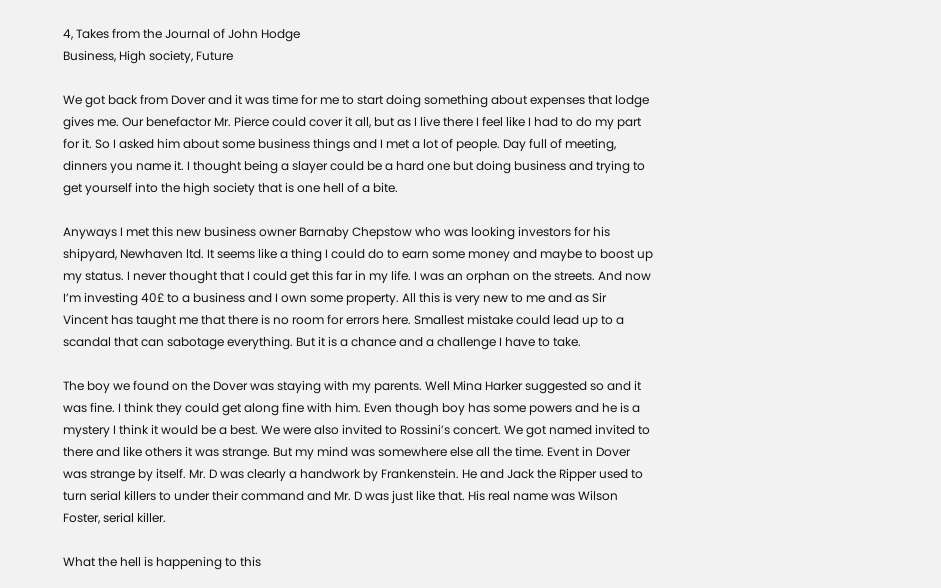4, Takes from the Journal of John Hodge
Business, High society, Future

We got back from Dover and it was time for me to start doing something about expenses that lodge gives me. Our benefactor Mr. Pierce could cover it all, but as I live there I feel like I had to do my part for it. So I asked him about some business things and I met a lot of people. Day full of meeting, dinners you name it. I thought being a slayer could be a hard one but doing business and trying to get yourself into the high society that is one hell of a bite.

Anyways I met this new business owner Barnaby Chepstow who was looking investors for his shipyard, Newhaven ltd. It seems like a thing I could do to earn some money and maybe to boost up my status. I never thought that I could get this far in my life. I was an orphan on the streets. And now I’m investing 40£ to a business and I own some property. All this is very new to me and as Sir Vincent has taught me that there is no room for errors here. Smallest mistake could lead up to a scandal that can sabotage everything. But it is a chance and a challenge I have to take.

The boy we found on the Dover was staying with my parents. Well Mina Harker suggested so and it was fine. I think they could get along fine with him. Even though boy has some powers and he is a mystery I think it would be a best. We were also invited to Rossini’s concert. We got named invited to there and like others it was strange. But my mind was somewhere else all the time. Event in Dover was strange by itself. Mr. D was clearly a handwork by Frankenstein. He and Jack the Ripper used to turn serial killers to under their command and Mr. D was just like that. His real name was Wilson Foster, serial killer.

What the hell is happening to this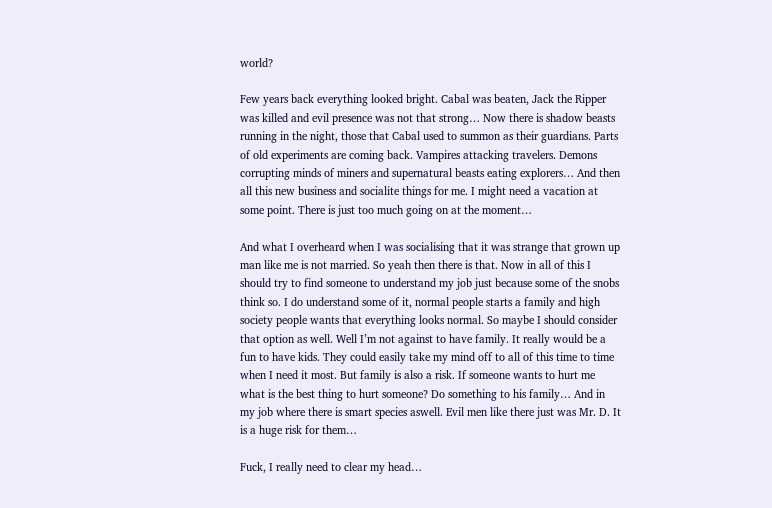world?

Few years back everything looked bright. Cabal was beaten, Jack the Ripper was killed and evil presence was not that strong… Now there is shadow beasts running in the night, those that Cabal used to summon as their guardians. Parts of old experiments are coming back. Vampires attacking travelers. Demons corrupting minds of miners and supernatural beasts eating explorers… And then all this new business and socialite things for me. I might need a vacation at some point. There is just too much going on at the moment…

And what I overheard when I was socialising that it was strange that grown up man like me is not married. So yeah then there is that. Now in all of this I should try to find someone to understand my job just because some of the snobs think so. I do understand some of it, normal people starts a family and high society people wants that everything looks normal. So maybe I should consider that option as well. Well I’m not against to have family. It really would be a fun to have kids. They could easily take my mind off to all of this time to time when I need it most. But family is also a risk. If someone wants to hurt me what is the best thing to hurt someone? Do something to his family… And in my job where there is smart species aswell. Evil men like there just was Mr. D. It is a huge risk for them…

Fuck, I really need to clear my head…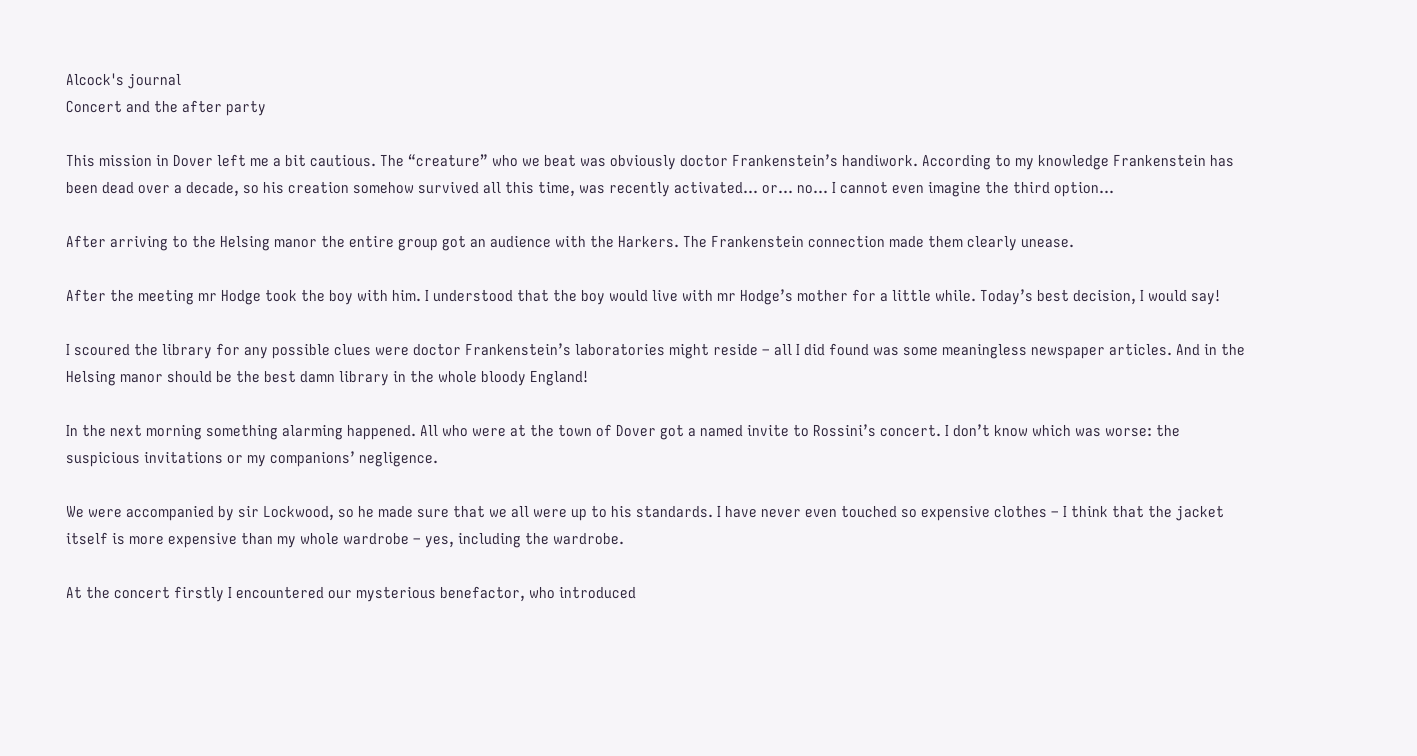Alcock's journal
Concert and the after party

This mission in Dover left me a bit cautious. The “creature” who we beat was obviously doctor Frankenstein’s handiwork. According to my knowledge Frankenstein has been dead over a decade, so his creation somehow survived all this time, was recently activated… or… no… I cannot even imagine the third option…

After arriving to the Helsing manor the entire group got an audience with the Harkers. The Frankenstein connection made them clearly unease.

After the meeting mr Hodge took the boy with him. I understood that the boy would live with mr Hodge’s mother for a little while. Today’s best decision, I would say!

I scoured the library for any possible clues were doctor Frankenstein’s laboratories might reside – all I did found was some meaningless newspaper articles. And in the Helsing manor should be the best damn library in the whole bloody England!

In the next morning something alarming happened. All who were at the town of Dover got a named invite to Rossini’s concert. I don’t know which was worse: the suspicious invitations or my companions’ negligence.

We were accompanied by sir Lockwood, so he made sure that we all were up to his standards. I have never even touched so expensive clothes – I think that the jacket itself is more expensive than my whole wardrobe – yes, including the wardrobe.

At the concert firstly I encountered our mysterious benefactor, who introduced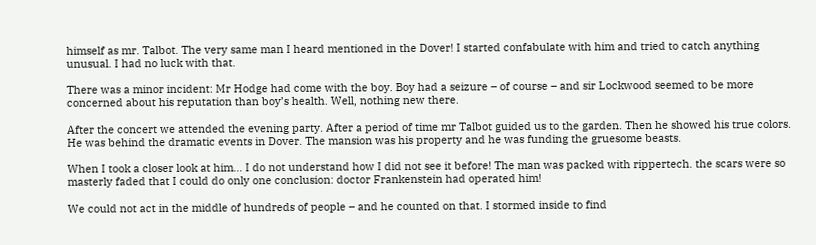himself as mr. Talbot. The very same man I heard mentioned in the Dover! I started confabulate with him and tried to catch anything unusual. I had no luck with that.

There was a minor incident: Mr Hodge had come with the boy. Boy had a seizure – of course – and sir Lockwood seemed to be more concerned about his reputation than boy’s health. Well, nothing new there.

After the concert we attended the evening party. After a period of time mr Talbot guided us to the garden. Then he showed his true colors. He was behind the dramatic events in Dover. The mansion was his property and he was funding the gruesome beasts.

When I took a closer look at him… I do not understand how I did not see it before! The man was packed with rippertech. the scars were so masterly faded that I could do only one conclusion: doctor Frankenstein had operated him!

We could not act in the middle of hundreds of people – and he counted on that. I stormed inside to find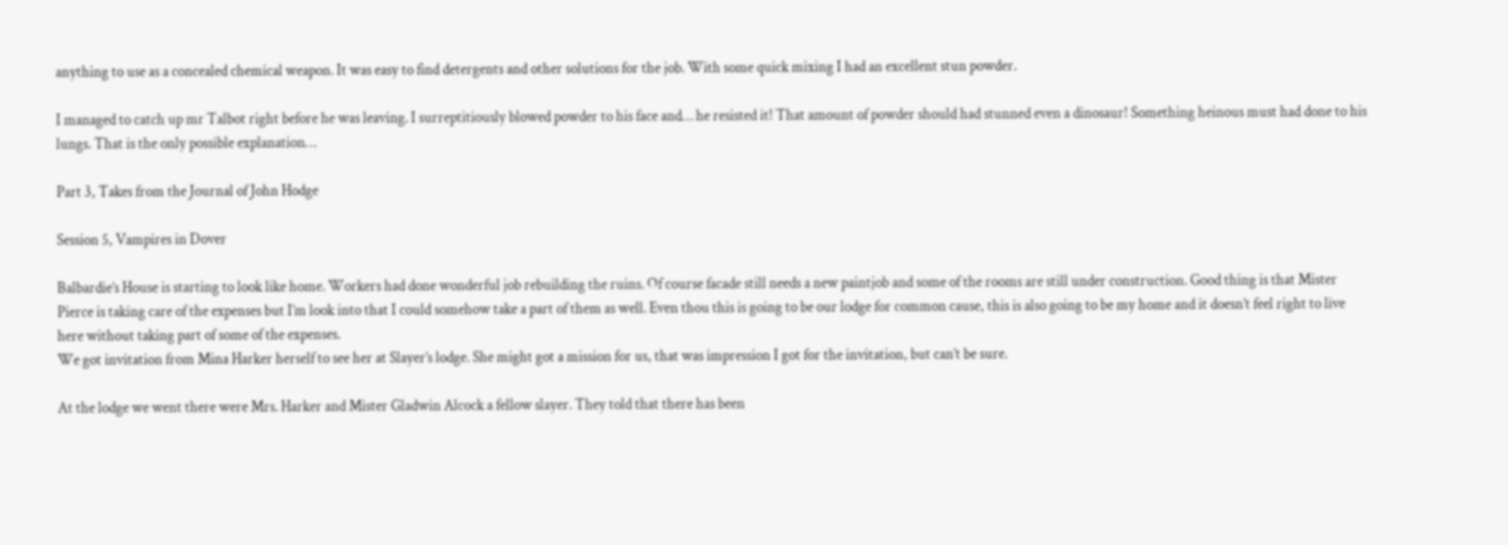anything to use as a concealed chemical weapon. It was easy to find detergents and other solutions for the job. With some quick mixing I had an excellent stun powder.

I managed to catch up mr Talbot right before he was leaving. I surreptitiously blowed powder to his face and… he resisted it! That amount of powder should had stunned even a dinosaur! Something heinous must had done to his lungs. That is the only possible explanation…

Part 3, Takes from the Journal of John Hodge

Session 5, Vampires in Dover

Balbardie’s House is starting to look like home. Workers had done wonderful job rebuilding the ruins. Of course facade still needs a new paintjob and some of the rooms are still under construction. Good thing is that Mister Pierce is taking care of the expenses but I’m look into that I could somehow take a part of them as well. Even thou this is going to be our lodge for common cause, this is also going to be my home and it doesn’t feel right to live here without taking part of some of the expenses.
We got invitation from Mina Harker herself to see her at Slayer’s lodge. She might got a mission for us, that was impression I got for the invitation, but can’t be sure.

At the lodge we went there were Mrs. Harker and Mister Gladwin Alcock a fellow slayer. They told that there has been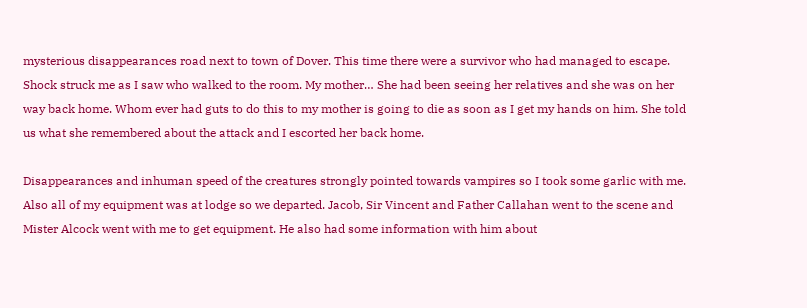mysterious disappearances road next to town of Dover. This time there were a survivor who had managed to escape. Shock struck me as I saw who walked to the room. My mother… She had been seeing her relatives and she was on her way back home. Whom ever had guts to do this to my mother is going to die as soon as I get my hands on him. She told us what she remembered about the attack and I escorted her back home.

Disappearances and inhuman speed of the creatures strongly pointed towards vampires so I took some garlic with me. Also all of my equipment was at lodge so we departed. Jacob, Sir Vincent and Father Callahan went to the scene and Mister Alcock went with me to get equipment. He also had some information with him about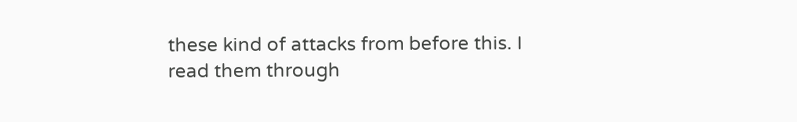these kind of attacks from before this. I read them through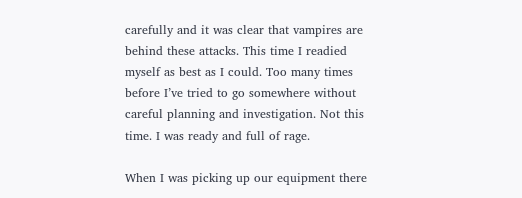carefully and it was clear that vampires are behind these attacks. This time I readied myself as best as I could. Too many times before I’ve tried to go somewhere without careful planning and investigation. Not this time. I was ready and full of rage.

When I was picking up our equipment there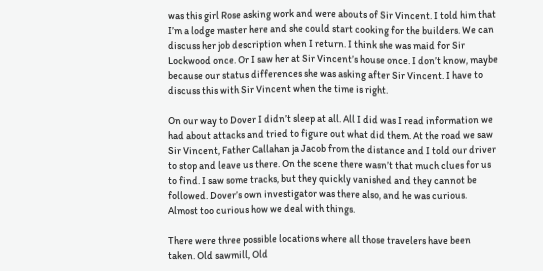was this girl Rose asking work and were abouts of Sir Vincent. I told him that I’m a lodge master here and she could start cooking for the builders. We can discuss her job description when I return. I think she was maid for Sir Lockwood once. Or I saw her at Sir Vincent’s house once. I don’t know, maybe because our status differences she was asking after Sir Vincent. I have to discuss this with Sir Vincent when the time is right.

On our way to Dover I didn’t sleep at all. All I did was I read information we had about attacks and tried to figure out what did them. At the road we saw Sir Vincent, Father Callahan ja Jacob from the distance and I told our driver to stop and leave us there. On the scene there wasn’t that much clues for us to find. I saw some tracks, but they quickly vanished and they cannot be followed. Dover’s own investigator was there also, and he was curious. Almost too curious how we deal with things.

There were three possible locations where all those travelers have been taken. Old sawmill, Old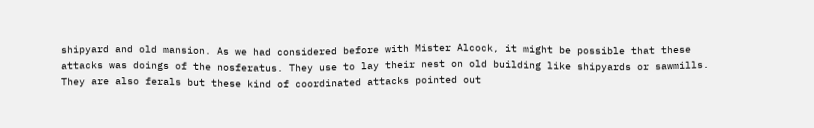shipyard and old mansion. As we had considered before with Mister Alcock, it might be possible that these attacks was doings of the nosferatus. They use to lay their nest on old building like shipyards or sawmills. They are also ferals but these kind of coordinated attacks pointed out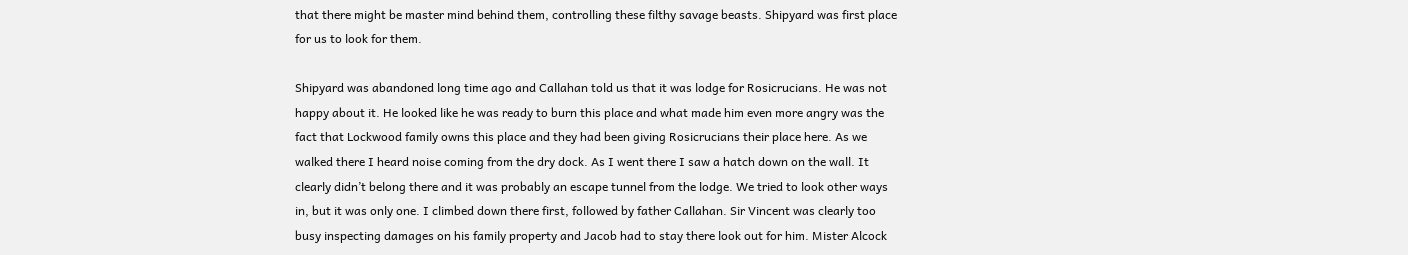that there might be master mind behind them, controlling these filthy savage beasts. Shipyard was first place for us to look for them.

Shipyard was abandoned long time ago and Callahan told us that it was lodge for Rosicrucians. He was not happy about it. He looked like he was ready to burn this place and what made him even more angry was the fact that Lockwood family owns this place and they had been giving Rosicrucians their place here. As we walked there I heard noise coming from the dry dock. As I went there I saw a hatch down on the wall. It clearly didn’t belong there and it was probably an escape tunnel from the lodge. We tried to look other ways in, but it was only one. I climbed down there first, followed by father Callahan. Sir Vincent was clearly too busy inspecting damages on his family property and Jacob had to stay there look out for him. Mister Alcock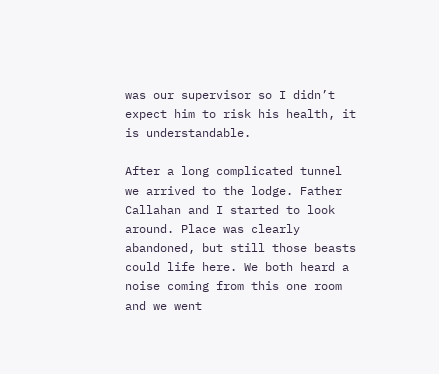was our supervisor so I didn’t expect him to risk his health, it is understandable.

After a long complicated tunnel we arrived to the lodge. Father Callahan and I started to look around. Place was clearly abandoned, but still those beasts could life here. We both heard a noise coming from this one room and we went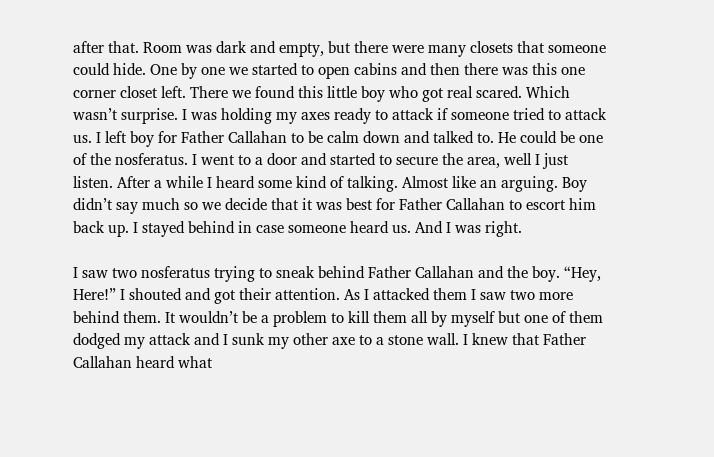after that. Room was dark and empty, but there were many closets that someone could hide. One by one we started to open cabins and then there was this one corner closet left. There we found this little boy who got real scared. Which wasn’t surprise. I was holding my axes ready to attack if someone tried to attack us. I left boy for Father Callahan to be calm down and talked to. He could be one of the nosferatus. I went to a door and started to secure the area, well I just listen. After a while I heard some kind of talking. Almost like an arguing. Boy didn’t say much so we decide that it was best for Father Callahan to escort him back up. I stayed behind in case someone heard us. And I was right.

I saw two nosferatus trying to sneak behind Father Callahan and the boy. “Hey, Here!” I shouted and got their attention. As I attacked them I saw two more behind them. It wouldn’t be a problem to kill them all by myself but one of them dodged my attack and I sunk my other axe to a stone wall. I knew that Father Callahan heard what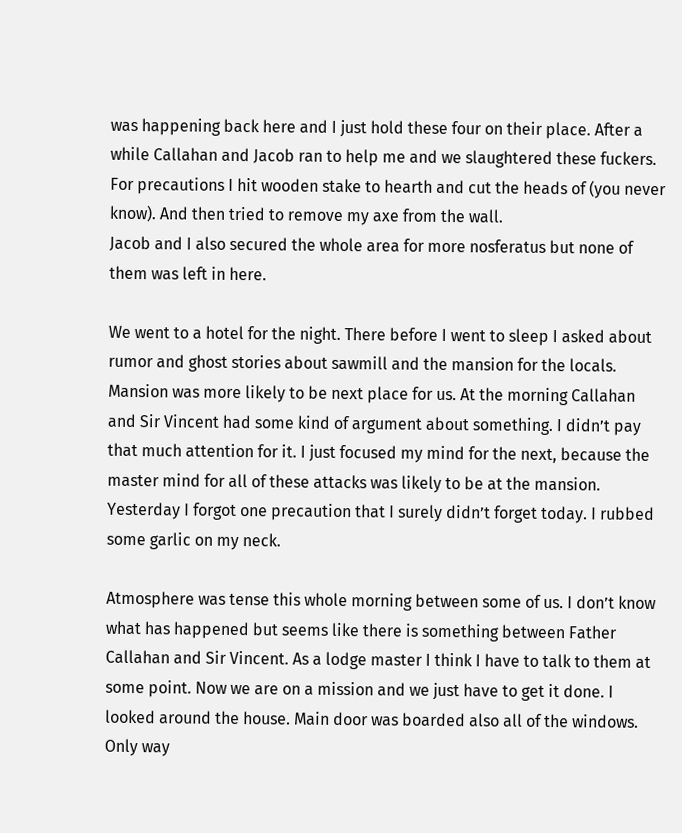was happening back here and I just hold these four on their place. After a while Callahan and Jacob ran to help me and we slaughtered these fuckers. For precautions I hit wooden stake to hearth and cut the heads of (you never know). And then tried to remove my axe from the wall.
Jacob and I also secured the whole area for more nosferatus but none of them was left in here.

We went to a hotel for the night. There before I went to sleep I asked about rumor and ghost stories about sawmill and the mansion for the locals. Mansion was more likely to be next place for us. At the morning Callahan and Sir Vincent had some kind of argument about something. I didn’t pay that much attention for it. I just focused my mind for the next, because the master mind for all of these attacks was likely to be at the mansion. Yesterday I forgot one precaution that I surely didn’t forget today. I rubbed some garlic on my neck.

Atmosphere was tense this whole morning between some of us. I don’t know what has happened but seems like there is something between Father Callahan and Sir Vincent. As a lodge master I think I have to talk to them at some point. Now we are on a mission and we just have to get it done. I looked around the house. Main door was boarded also all of the windows. Only way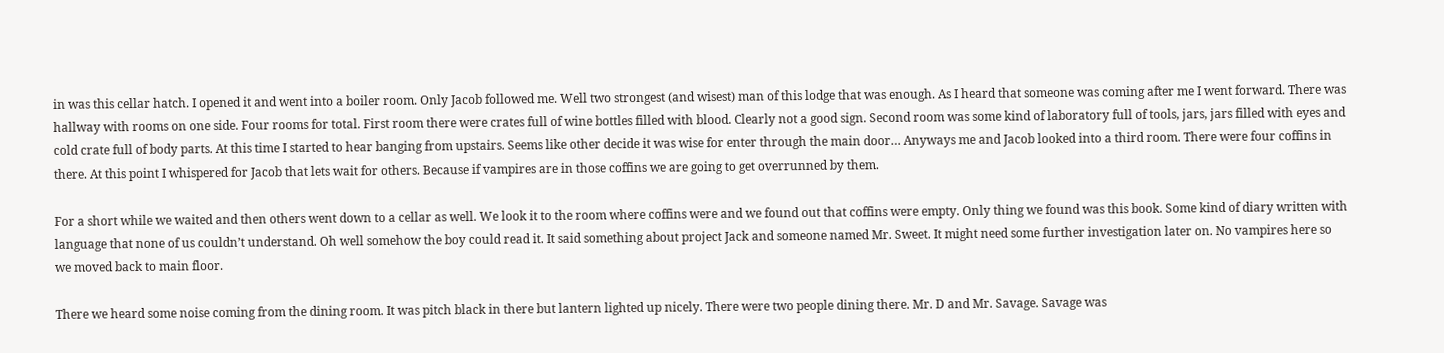in was this cellar hatch. I opened it and went into a boiler room. Only Jacob followed me. Well two strongest (and wisest) man of this lodge that was enough. As I heard that someone was coming after me I went forward. There was hallway with rooms on one side. Four rooms for total. First room there were crates full of wine bottles filled with blood. Clearly not a good sign. Second room was some kind of laboratory full of tools, jars, jars filled with eyes and cold crate full of body parts. At this time I started to hear banging from upstairs. Seems like other decide it was wise for enter through the main door… Anyways me and Jacob looked into a third room. There were four coffins in there. At this point I whispered for Jacob that lets wait for others. Because if vampires are in those coffins we are going to get overrunned by them.

For a short while we waited and then others went down to a cellar as well. We look it to the room where coffins were and we found out that coffins were empty. Only thing we found was this book. Some kind of diary written with language that none of us couldn’t understand. Oh well somehow the boy could read it. It said something about project Jack and someone named Mr. Sweet. It might need some further investigation later on. No vampires here so we moved back to main floor.

There we heard some noise coming from the dining room. It was pitch black in there but lantern lighted up nicely. There were two people dining there. Mr. D and Mr. Savage. Savage was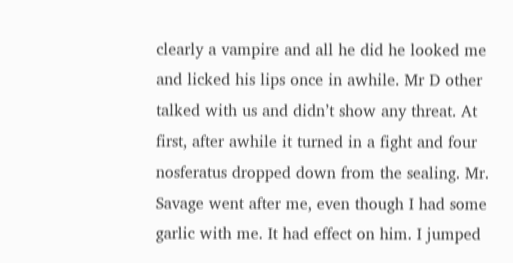clearly a vampire and all he did he looked me and licked his lips once in awhile. Mr D other talked with us and didn’t show any threat. At first, after awhile it turned in a fight and four nosferatus dropped down from the sealing. Mr. Savage went after me, even though I had some garlic with me. It had effect on him. I jumped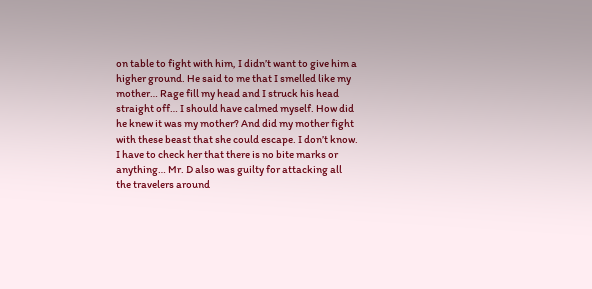on table to fight with him, I didn’t want to give him a higher ground. He said to me that I smelled like my mother… Rage fill my head and I struck his head straight off… I should have calmed myself. How did he knew it was my mother? And did my mother fight with these beast that she could escape. I don’t know. I have to check her that there is no bite marks or anything… Mr. D also was guilty for attacking all the travelers around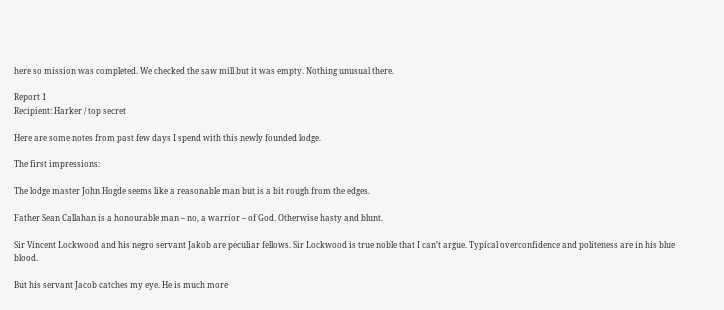here so mission was completed. We checked the saw mill but it was empty. Nothing unusual there.

Report 1
Recipient: Harker / top secret

Here are some notes from past few days I spend with this newly founded lodge.

The first impressions:

The lodge master John Hogde seems like a reasonable man but is a bit rough from the edges.

Father Sean Callahan is a honourable man – no, a warrior – of God. Otherwise hasty and blunt.

Sir Vincent Lockwood and his negro servant Jakob are peculiar fellows. Sir Lockwood is true noble that I can’t argue. Typical overconfidence and politeness are in his blue blood.

But his servant Jacob catches my eye. He is much more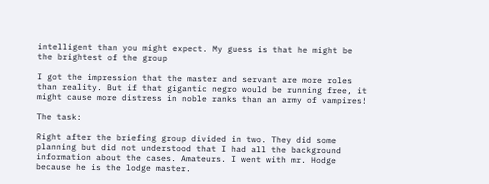intelligent than you might expect. My guess is that he might be the brightest of the group

I got the impression that the master and servant are more roles than reality. But if that gigantic negro would be running free, it might cause more distress in noble ranks than an army of vampires!

The task:

Right after the briefing group divided in two. They did some planning but did not understood that I had all the background information about the cases. Amateurs. I went with mr. Hodge because he is the lodge master.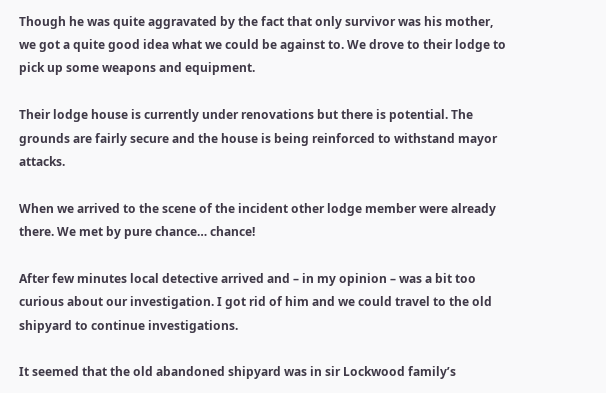Though he was quite aggravated by the fact that only survivor was his mother, we got a quite good idea what we could be against to. We drove to their lodge to pick up some weapons and equipment.

Their lodge house is currently under renovations but there is potential. The grounds are fairly secure and the house is being reinforced to withstand mayor attacks.

When we arrived to the scene of the incident other lodge member were already there. We met by pure chance… chance!

After few minutes local detective arrived and – in my opinion – was a bit too curious about our investigation. I got rid of him and we could travel to the old shipyard to continue investigations.

It seemed that the old abandoned shipyard was in sir Lockwood family’s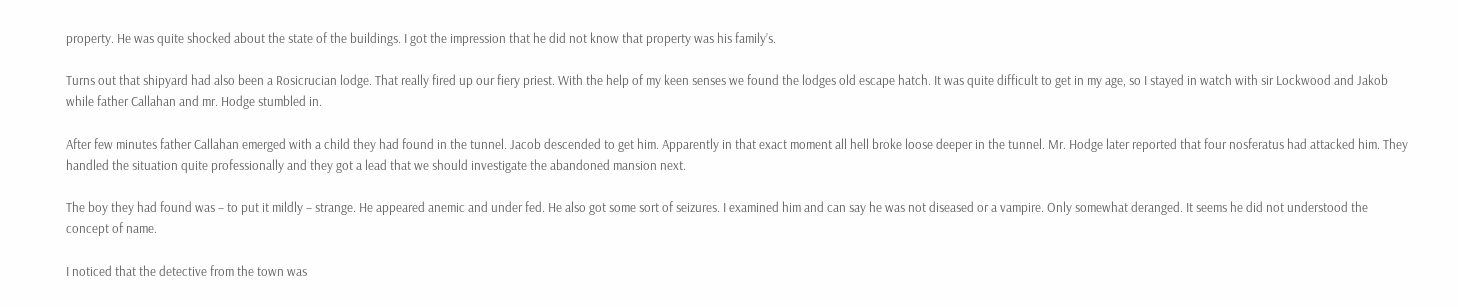property. He was quite shocked about the state of the buildings. I got the impression that he did not know that property was his family’s.

Turns out that shipyard had also been a Rosicrucian lodge. That really fired up our fiery priest. With the help of my keen senses we found the lodges old escape hatch. It was quite difficult to get in my age, so I stayed in watch with sir Lockwood and Jakob while father Callahan and mr. Hodge stumbled in.

After few minutes father Callahan emerged with a child they had found in the tunnel. Jacob descended to get him. Apparently in that exact moment all hell broke loose deeper in the tunnel. Mr. Hodge later reported that four nosferatus had attacked him. They handled the situation quite professionally and they got a lead that we should investigate the abandoned mansion next.

The boy they had found was – to put it mildly – strange. He appeared anemic and under fed. He also got some sort of seizures. I examined him and can say he was not diseased or a vampire. Only somewhat deranged. It seems he did not understood the concept of name.

I noticed that the detective from the town was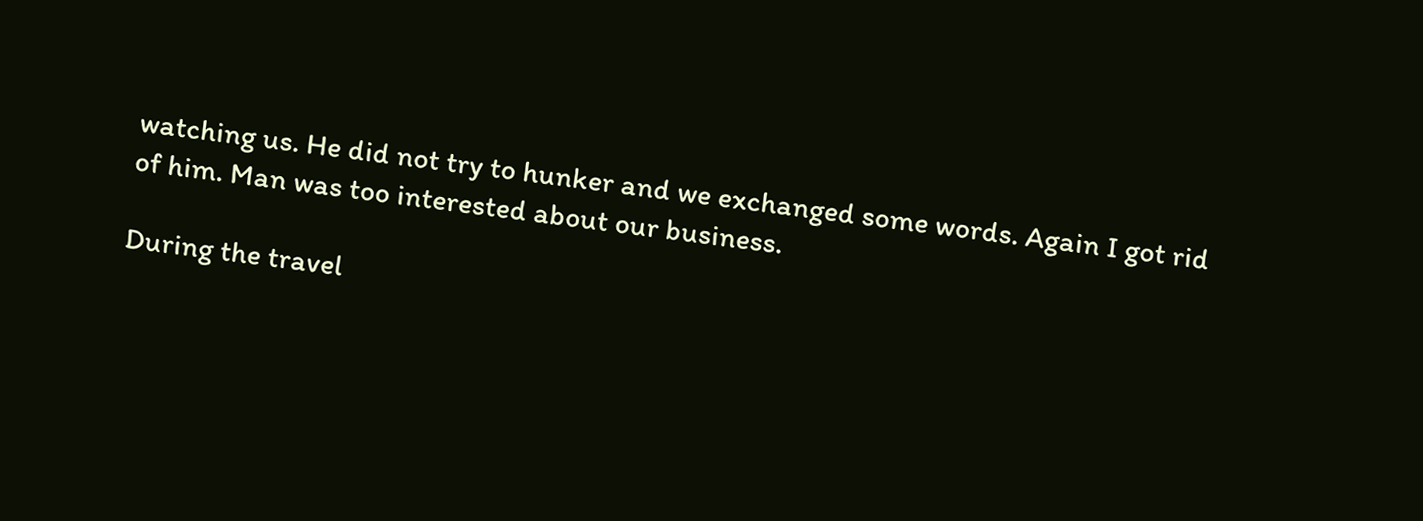watching us. He did not try to hunker and we exchanged some words. Again I got rid of him. Man was too interested about our business.

During the travel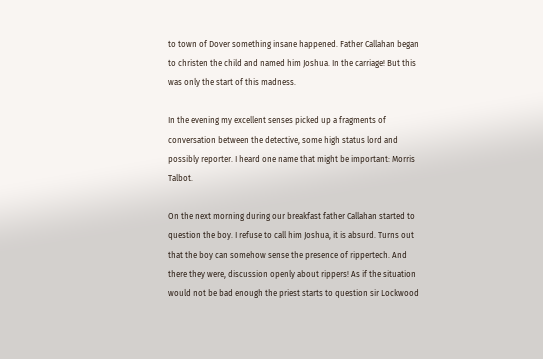to town of Dover something insane happened. Father Callahan began to christen the child and named him Joshua. In the carriage! But this was only the start of this madness.

In the evening my excellent senses picked up a fragments of conversation between the detective, some high status lord and possibly reporter. I heard one name that might be important: Morris Talbot.

On the next morning during our breakfast father Callahan started to question the boy. I refuse to call him Joshua, it is absurd. Turns out that the boy can somehow sense the presence of rippertech. And there they were, discussion openly about rippers! As if the situation would not be bad enough the priest starts to question sir Lockwood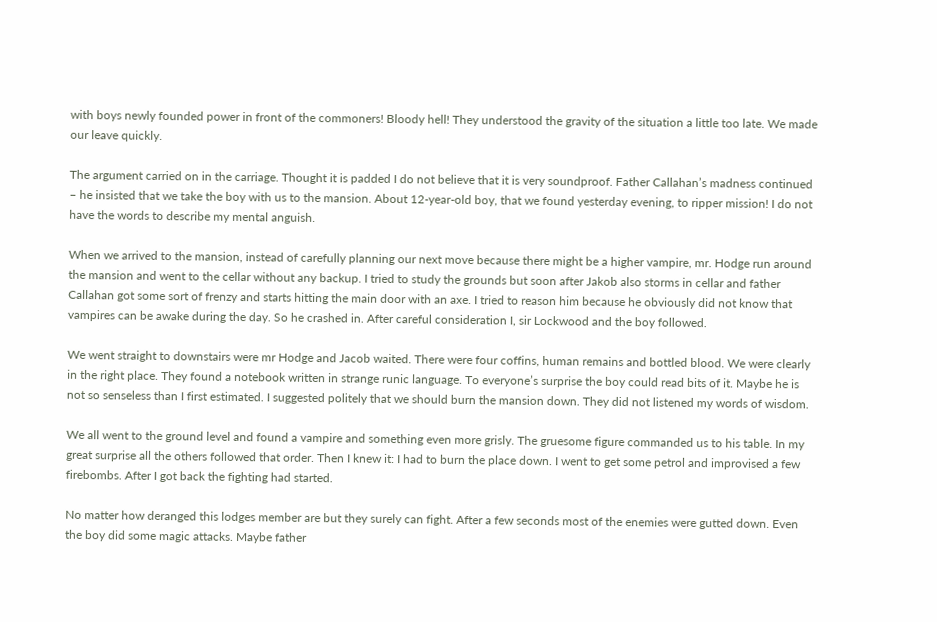with boys newly founded power in front of the commoners! Bloody hell! They understood the gravity of the situation a little too late. We made our leave quickly.

The argument carried on in the carriage. Thought it is padded I do not believe that it is very soundproof. Father Callahan’s madness continued – he insisted that we take the boy with us to the mansion. About 12-year-old boy, that we found yesterday evening, to ripper mission! I do not have the words to describe my mental anguish.

When we arrived to the mansion, instead of carefully planning our next move because there might be a higher vampire, mr. Hodge run around the mansion and went to the cellar without any backup. I tried to study the grounds but soon after Jakob also storms in cellar and father Callahan got some sort of frenzy and starts hitting the main door with an axe. I tried to reason him because he obviously did not know that vampires can be awake during the day. So he crashed in. After careful consideration I, sir Lockwood and the boy followed.

We went straight to downstairs were mr Hodge and Jacob waited. There were four coffins, human remains and bottled blood. We were clearly in the right place. They found a notebook written in strange runic language. To everyone’s surprise the boy could read bits of it. Maybe he is not so senseless than I first estimated. I suggested politely that we should burn the mansion down. They did not listened my words of wisdom.

We all went to the ground level and found a vampire and something even more grisly. The gruesome figure commanded us to his table. In my great surprise all the others followed that order. Then I knew it: I had to burn the place down. I went to get some petrol and improvised a few firebombs. After I got back the fighting had started.

No matter how deranged this lodges member are but they surely can fight. After a few seconds most of the enemies were gutted down. Even the boy did some magic attacks. Maybe father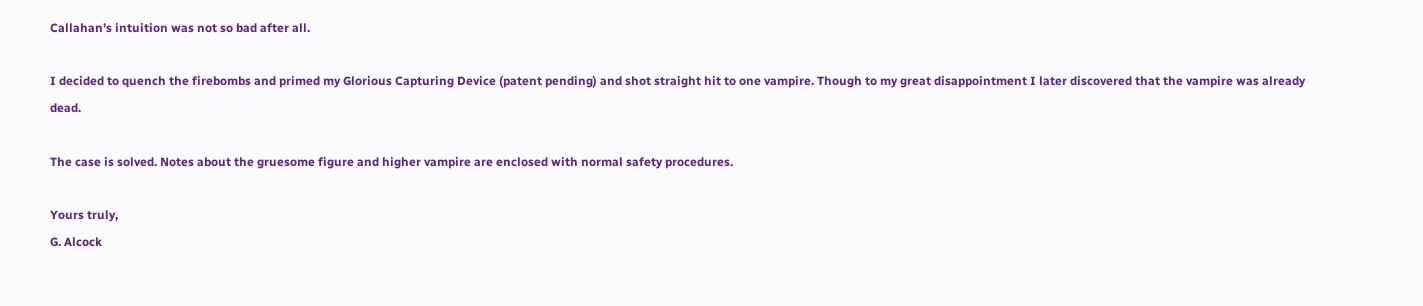Callahan’s intuition was not so bad after all.

I decided to quench the firebombs and primed my Glorious Capturing Device (patent pending) and shot straight hit to one vampire. Though to my great disappointment I later discovered that the vampire was already dead.

The case is solved. Notes about the gruesome figure and higher vampire are enclosed with normal safety procedures.

Yours truly,
G. Alcock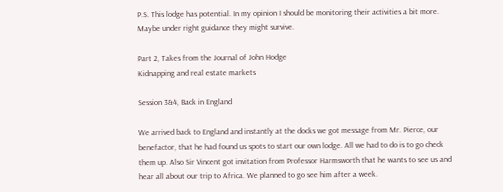P.S. This lodge has potential. In my opinion I should be monitoring their activities a bit more. Maybe under right guidance they might survive.

Part 2, Takes from the Journal of John Hodge
Kidnapping and real estate markets

Session 3&4, Back in England

We arrived back to England and instantly at the docks we got message from Mr. Pierce, our benefactor, that he had found us spots to start our own lodge. All we had to do is to go check them up. Also Sir Vincent got invitation from Professor Harmsworth that he wants to see us and hear all about our trip to Africa. We planned to go see him after a week.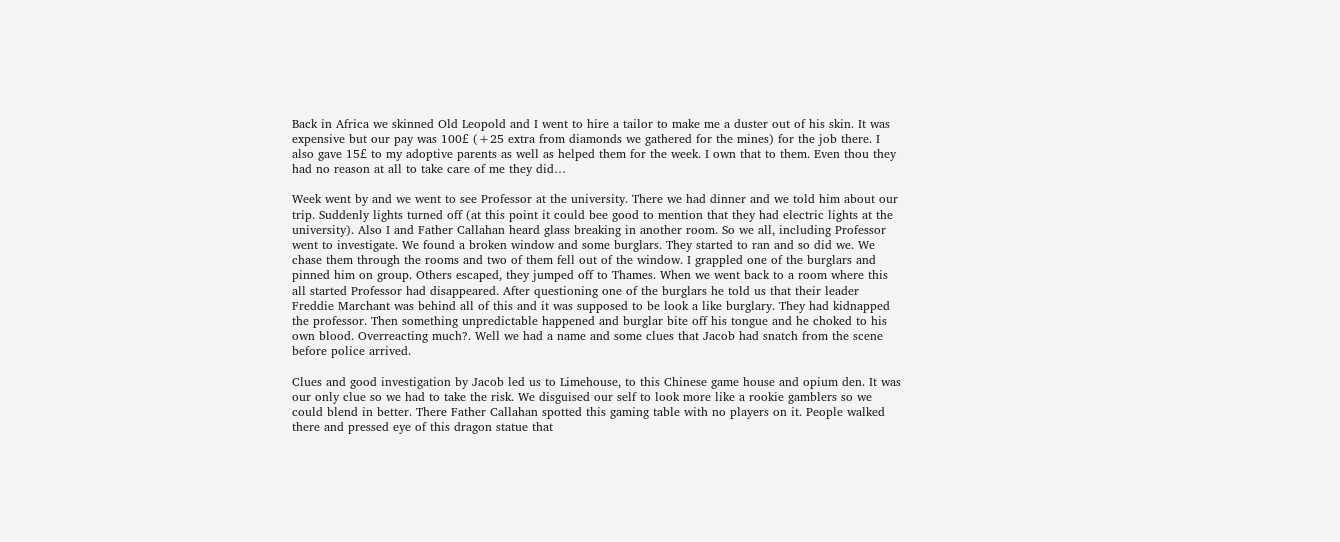Back in Africa we skinned Old Leopold and I went to hire a tailor to make me a duster out of his skin. It was expensive but our pay was 100£ (+25 extra from diamonds we gathered for the mines) for the job there. I also gave 15£ to my adoptive parents as well as helped them for the week. I own that to them. Even thou they had no reason at all to take care of me they did…

Week went by and we went to see Professor at the university. There we had dinner and we told him about our trip. Suddenly lights turned off (at this point it could bee good to mention that they had electric lights at the university). Also I and Father Callahan heard glass breaking in another room. So we all, including Professor went to investigate. We found a broken window and some burglars. They started to ran and so did we. We chase them through the rooms and two of them fell out of the window. I grappled one of the burglars and pinned him on group. Others escaped, they jumped off to Thames. When we went back to a room where this all started Professor had disappeared. After questioning one of the burglars he told us that their leader Freddie Marchant was behind all of this and it was supposed to be look a like burglary. They had kidnapped the professor. Then something unpredictable happened and burglar bite off his tongue and he choked to his own blood. Overreacting much?. Well we had a name and some clues that Jacob had snatch from the scene before police arrived.

Clues and good investigation by Jacob led us to Limehouse, to this Chinese game house and opium den. It was our only clue so we had to take the risk. We disguised our self to look more like a rookie gamblers so we could blend in better. There Father Callahan spotted this gaming table with no players on it. People walked there and pressed eye of this dragon statue that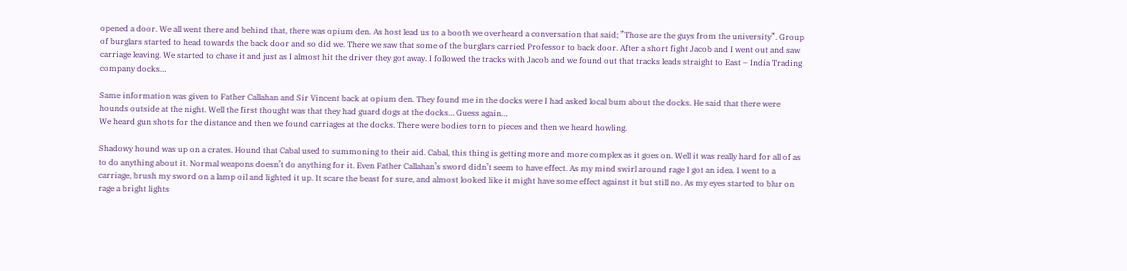opened a door. We all went there and behind that, there was opium den. As host lead us to a booth we overheard a conversation that said; ”Those are the guys from the university”. Group of burglars started to head towards the back door and so did we. There we saw that some of the burglars carried Professor to back door. After a short fight Jacob and I went out and saw carriage leaving. We started to chase it and just as I almost hit the driver they got away. I followed the tracks with Jacob and we found out that tracks leads straight to East – India Trading company docks…

Same information was given to Father Callahan and Sir Vincent back at opium den. They found me in the docks were I had asked local bum about the docks. He said that there were hounds outside at the night. Well the first thought was that they had guard dogs at the docks… Guess again…
We heard gun shots for the distance and then we found carriages at the docks. There were bodies torn to pieces and then we heard howling.

Shadowy hound was up on a crates. Hound that Cabal used to summoning to their aid. Cabal, this thing is getting more and more complex as it goes on. Well it was really hard for all of as to do anything about it. Normal weapons doesn’t do anything for it. Even Father Callahan’s sword didn’t seem to have effect. As my mind swirl around rage I got an idea. I went to a carriage, brush my sword on a lamp oil and lighted it up. It scare the beast for sure, and almost looked like it might have some effect against it but still no. As my eyes started to blur on rage a bright lights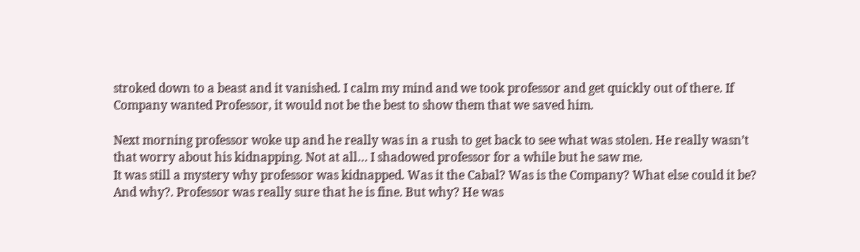stroked down to a beast and it vanished. I calm my mind and we took professor and get quickly out of there. If Company wanted Professor, it would not be the best to show them that we saved him.

Next morning professor woke up and he really was in a rush to get back to see what was stolen. He really wasn’t that worry about his kidnapping. Not at all… I shadowed professor for a while but he saw me.
It was still a mystery why professor was kidnapped. Was it the Cabal? Was is the Company? What else could it be? And why?. Professor was really sure that he is fine. But why? He was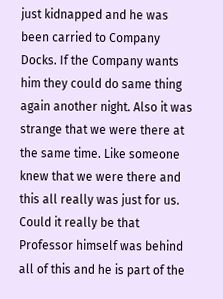just kidnapped and he was been carried to Company Docks. If the Company wants him they could do same thing again another night. Also it was strange that we were there at the same time. Like someone knew that we were there and this all really was just for us. Could it really be that Professor himself was behind all of this and he is part of the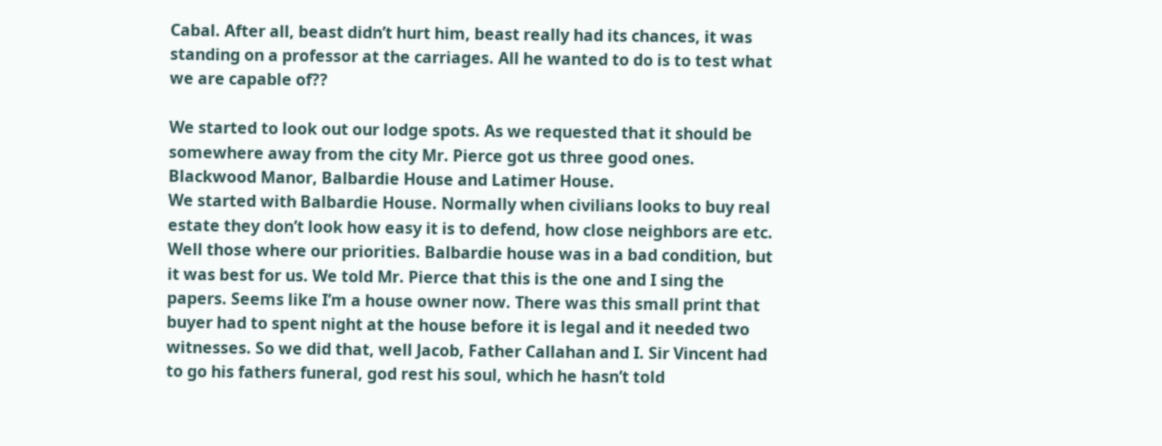Cabal. After all, beast didn’t hurt him, beast really had its chances, it was standing on a professor at the carriages. All he wanted to do is to test what we are capable of??

We started to look out our lodge spots. As we requested that it should be somewhere away from the city Mr. Pierce got us three good ones. Blackwood Manor, Balbardie House and Latimer House.
We started with Balbardie House. Normally when civilians looks to buy real estate they don’t look how easy it is to defend, how close neighbors are etc. Well those where our priorities. Balbardie house was in a bad condition, but it was best for us. We told Mr. Pierce that this is the one and I sing the papers. Seems like I’m a house owner now. There was this small print that buyer had to spent night at the house before it is legal and it needed two witnesses. So we did that, well Jacob, Father Callahan and I. Sir Vincent had to go his fathers funeral, god rest his soul, which he hasn’t told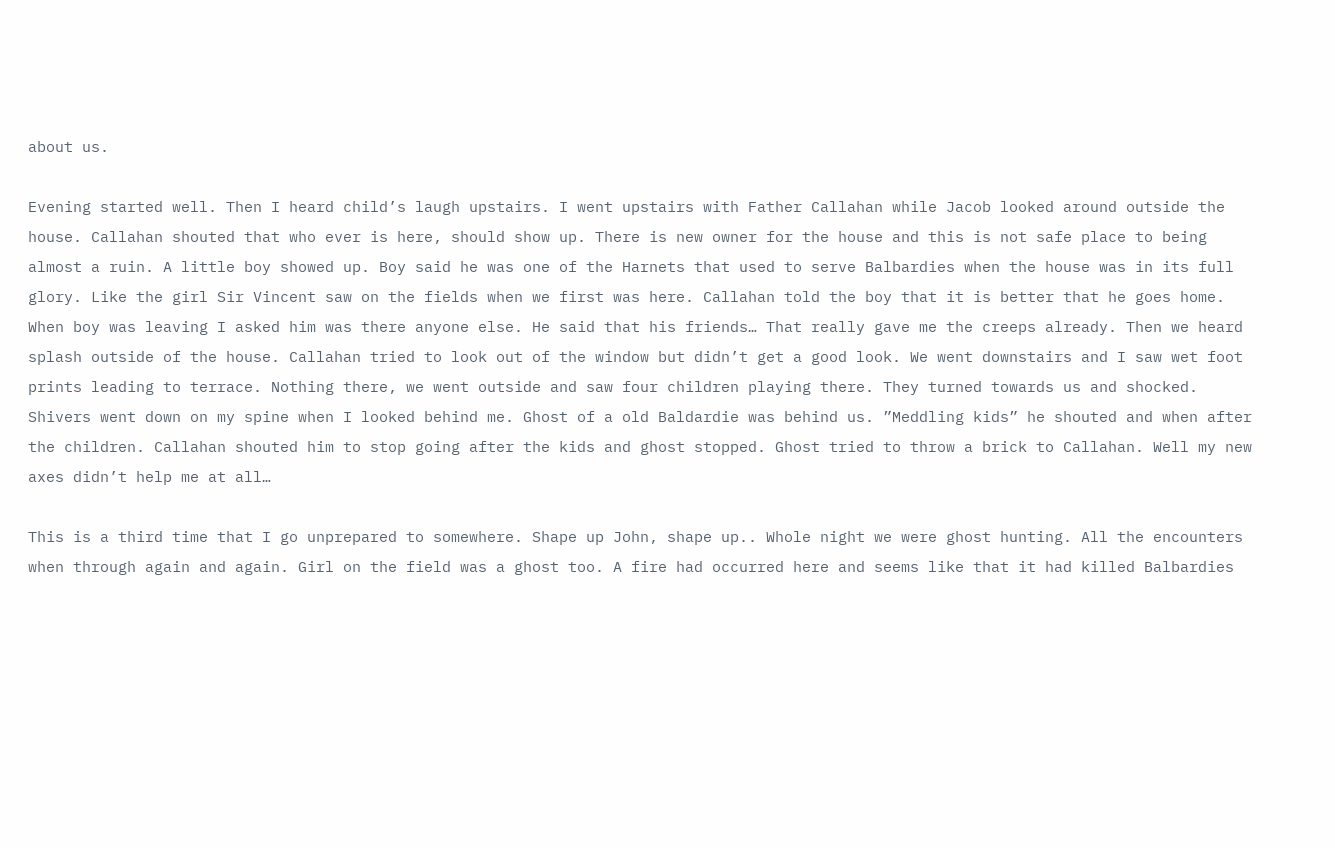about us.

Evening started well. Then I heard child’s laugh upstairs. I went upstairs with Father Callahan while Jacob looked around outside the house. Callahan shouted that who ever is here, should show up. There is new owner for the house and this is not safe place to being almost a ruin. A little boy showed up. Boy said he was one of the Harnets that used to serve Balbardies when the house was in its full glory. Like the girl Sir Vincent saw on the fields when we first was here. Callahan told the boy that it is better that he goes home. When boy was leaving I asked him was there anyone else. He said that his friends… That really gave me the creeps already. Then we heard splash outside of the house. Callahan tried to look out of the window but didn’t get a good look. We went downstairs and I saw wet foot prints leading to terrace. Nothing there, we went outside and saw four children playing there. They turned towards us and shocked. Shivers went down on my spine when I looked behind me. Ghost of a old Baldardie was behind us. ”Meddling kids” he shouted and when after the children. Callahan shouted him to stop going after the kids and ghost stopped. Ghost tried to throw a brick to Callahan. Well my new axes didn’t help me at all…

This is a third time that I go unprepared to somewhere. Shape up John, shape up.. Whole night we were ghost hunting. All the encounters when through again and again. Girl on the field was a ghost too. A fire had occurred here and seems like that it had killed Balbardies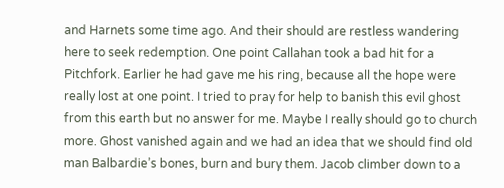and Harnets some time ago. And their should are restless wandering here to seek redemption. One point Callahan took a bad hit for a Pitchfork. Earlier he had gave me his ring, because all the hope were really lost at one point. I tried to pray for help to banish this evil ghost from this earth but no answer for me. Maybe I really should go to church more. Ghost vanished again and we had an idea that we should find old man Balbardie’s bones, burn and bury them. Jacob climber down to a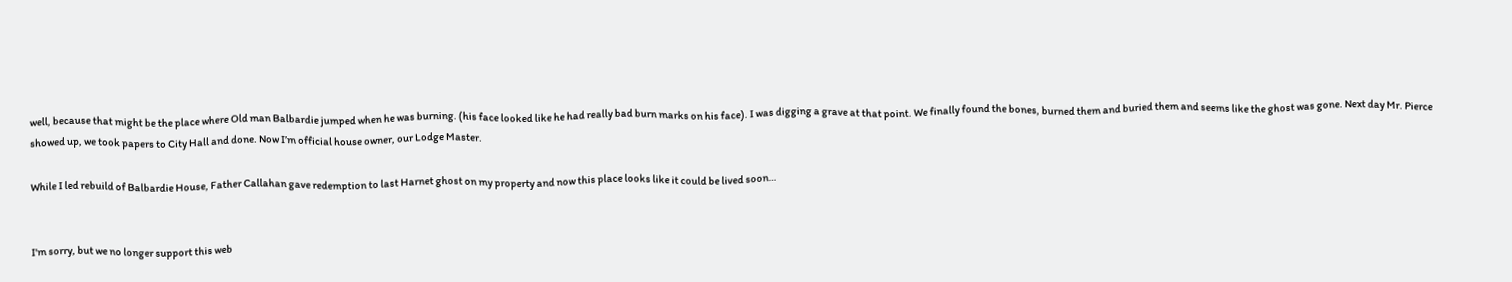well, because that might be the place where Old man Balbardie jumped when he was burning. (his face looked like he had really bad burn marks on his face). I was digging a grave at that point. We finally found the bones, burned them and buried them and seems like the ghost was gone. Next day Mr. Pierce showed up, we took papers to City Hall and done. Now I’m official house owner, our Lodge Master.

While I led rebuild of Balbardie House, Father Callahan gave redemption to last Harnet ghost on my property and now this place looks like it could be lived soon…


I'm sorry, but we no longer support this web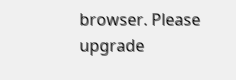browser. Please upgrade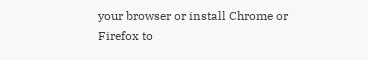your browser or install Chrome or Firefox to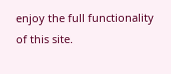enjoy the full functionality of this site.